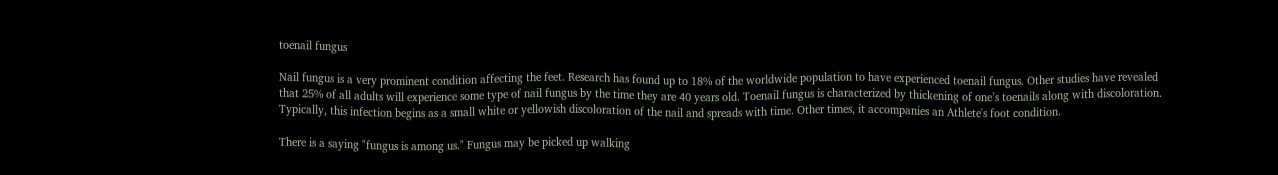toenail fungus

Nail fungus is a very prominent condition affecting the feet. Research has found up to 18% of the worldwide population to have experienced toenail fungus. Other studies have revealed that 25% of all adults will experience some type of nail fungus by the time they are 40 years old. Toenail fungus is characterized by thickening of one’s toenails along with discoloration. Typically, this infection begins as a small white or yellowish discoloration of the nail and spreads with time. Other times, it accompanies an Athlete's foot condition.

There is a saying "fungus is among us." Fungus may be picked up walking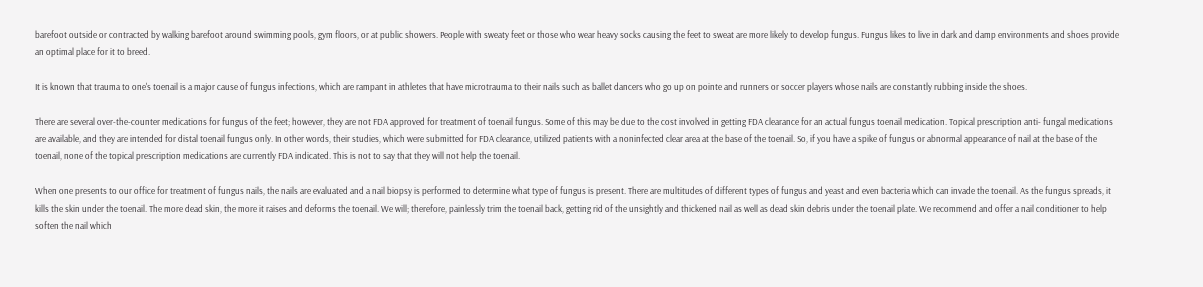barefoot outside or contracted by walking barefoot around swimming pools, gym floors, or at public showers. People with sweaty feet or those who wear heavy socks causing the feet to sweat are more likely to develop fungus. Fungus likes to live in dark and damp environments and shoes provide an optimal place for it to breed.

It is known that trauma to one's toenail is a major cause of fungus infections, which are rampant in athletes that have microtrauma to their nails such as ballet dancers who go up on pointe and runners or soccer players whose nails are constantly rubbing inside the shoes.

There are several over-the-counter medications for fungus of the feet; however, they are not FDA approved for treatment of toenail fungus. Some of this may be due to the cost involved in getting FDA clearance for an actual fungus toenail medication. Topical prescription anti- fungal medications are available, and they are intended for distal toenail fungus only. In other words, their studies, which were submitted for FDA clearance, utilized patients with a noninfected clear area at the base of the toenail. So, if you have a spike of fungus or abnormal appearance of nail at the base of the toenail, none of the topical prescription medications are currently FDA indicated. This is not to say that they will not help the toenail.

When one presents to our office for treatment of fungus nails, the nails are evaluated and a nail biopsy is performed to determine what type of fungus is present. There are multitudes of different types of fungus and yeast and even bacteria which can invade the toenail. As the fungus spreads, it kills the skin under the toenail. The more dead skin, the more it raises and deforms the toenail. We will; therefore, painlessly trim the toenail back, getting rid of the unsightly and thickened nail as well as dead skin debris under the toenail plate. We recommend and offer a nail conditioner to help soften the nail which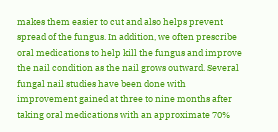makes them easier to cut and also helps prevent spread of the fungus. In addition, we often prescribe oral medications to help kill the fungus and improve the nail condition as the nail grows outward. Several fungal nail studies have been done with improvement gained at three to nine months after taking oral medications with an approximate 70%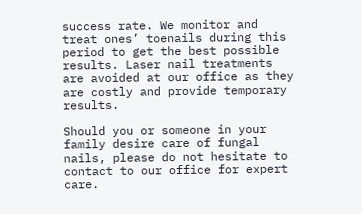success rate. We monitor and treat ones’ toenails during this period to get the best possible results. Laser nail treatments are avoided at our office as they are costly and provide temporary results.

Should you or someone in your family desire care of fungal nails, please do not hesitate to contact to our office for expert care.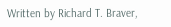Written by Richard T. Braver,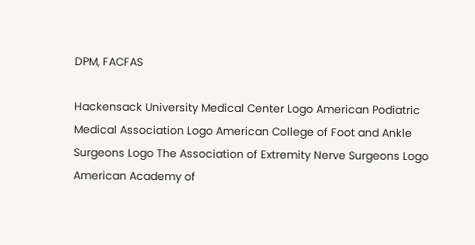DPM, FACFAS

Hackensack University Medical Center Logo American Podiatric Medical Association Logo American College of Foot and Ankle Surgeons Logo The Association of Extremity Nerve Surgeons Logo American Academy of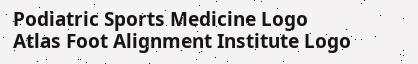Podiatric Sports Medicine Logo Atlas Foot Alignment Institute Logo